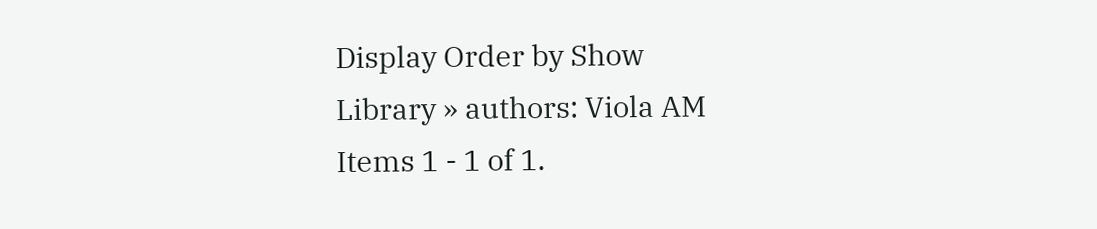Display Order by Show
Library » authors: Viola AM
Items 1 - 1 of 1.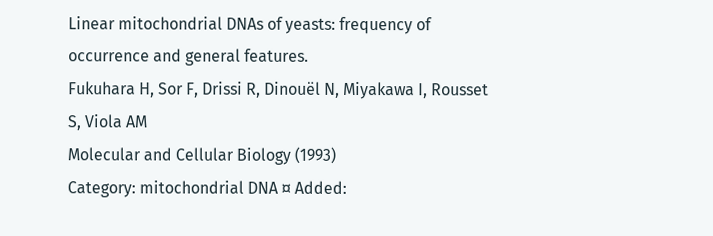Linear mitochondrial DNAs of yeasts: frequency of occurrence and general features.
Fukuhara H, Sor F, Drissi R, Dinouël N, Miyakawa I, Rousset S, Viola AM
Molecular and Cellular Biology (1993)
Category: mitochondrial DNA ¤ Added: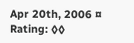Apr 20th, 2006 ¤ Rating: ◊◊